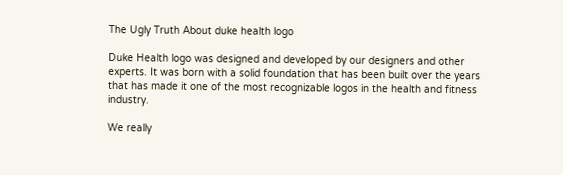The Ugly Truth About duke health logo

Duke Health logo was designed and developed by our designers and other experts. It was born with a solid foundation that has been built over the years that has made it one of the most recognizable logos in the health and fitness industry.

We really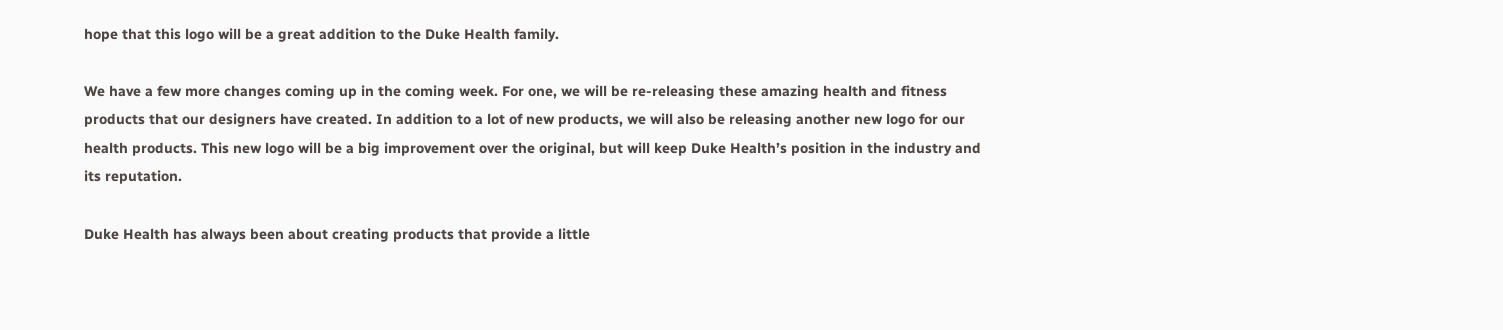hope that this logo will be a great addition to the Duke Health family.

We have a few more changes coming up in the coming week. For one, we will be re-releasing these amazing health and fitness products that our designers have created. In addition to a lot of new products, we will also be releasing another new logo for our health products. This new logo will be a big improvement over the original, but will keep Duke Health’s position in the industry and its reputation.

Duke Health has always been about creating products that provide a little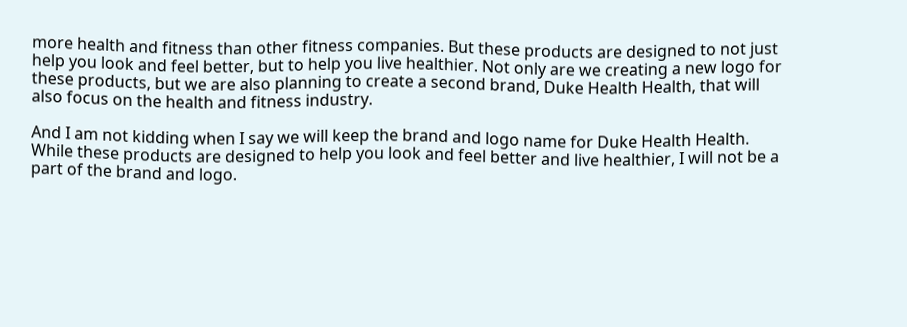more health and fitness than other fitness companies. But these products are designed to not just help you look and feel better, but to help you live healthier. Not only are we creating a new logo for these products, but we are also planning to create a second brand, Duke Health Health, that will also focus on the health and fitness industry.

And I am not kidding when I say we will keep the brand and logo name for Duke Health Health. While these products are designed to help you look and feel better and live healthier, I will not be a part of the brand and logo.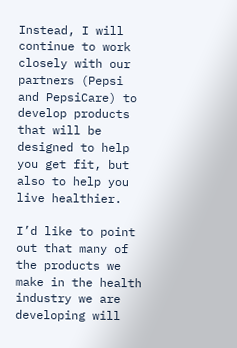Instead, I will continue to work closely with our partners (Pepsi and PepsiCare) to develop products that will be designed to help you get fit, but also to help you live healthier.

I’d like to point out that many of the products we make in the health industry we are developing will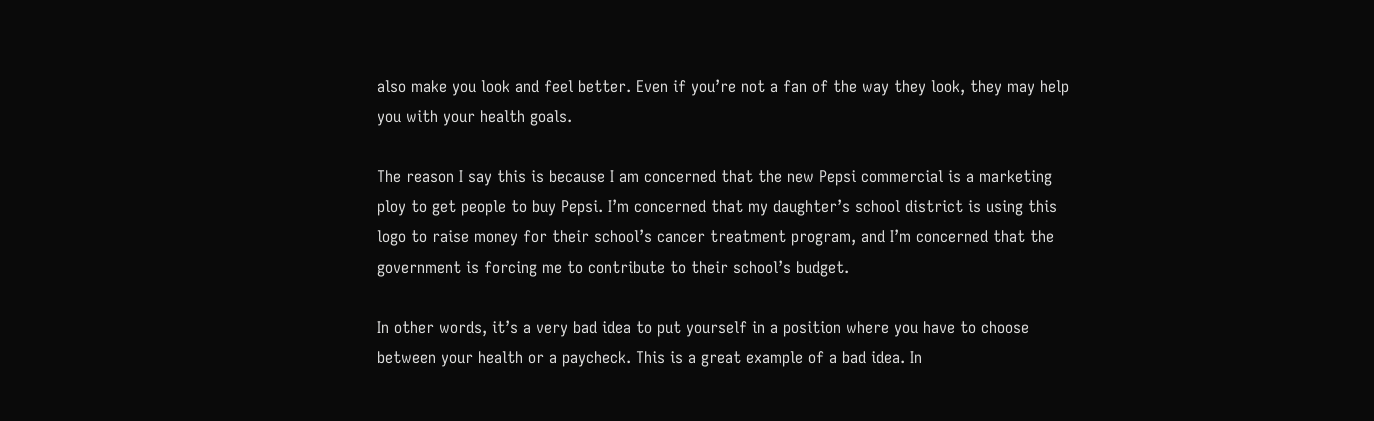also make you look and feel better. Even if you’re not a fan of the way they look, they may help you with your health goals.

The reason I say this is because I am concerned that the new Pepsi commercial is a marketing ploy to get people to buy Pepsi. I’m concerned that my daughter’s school district is using this logo to raise money for their school’s cancer treatment program, and I’m concerned that the government is forcing me to contribute to their school’s budget.

In other words, it’s a very bad idea to put yourself in a position where you have to choose between your health or a paycheck. This is a great example of a bad idea. In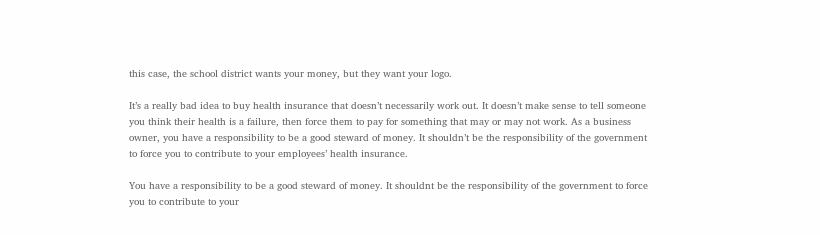this case, the school district wants your money, but they want your logo.

It’s a really bad idea to buy health insurance that doesn’t necessarily work out. It doesn’t make sense to tell someone you think their health is a failure, then force them to pay for something that may or may not work. As a business owner, you have a responsibility to be a good steward of money. It shouldn’t be the responsibility of the government to force you to contribute to your employees’ health insurance.

You have a responsibility to be a good steward of money. It shouldnt be the responsibility of the government to force you to contribute to your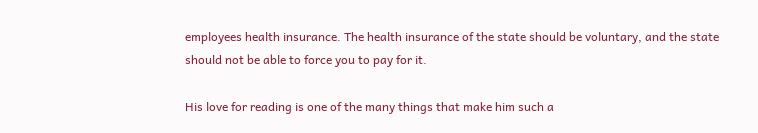employees health insurance. The health insurance of the state should be voluntary, and the state should not be able to force you to pay for it.

His love for reading is one of the many things that make him such a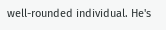well-rounded individual. He's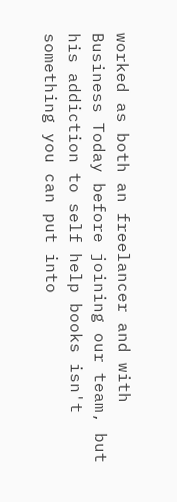worked as both an freelancer and with Business Today before joining our team, but his addiction to self help books isn't something you can put into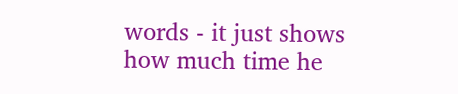words - it just shows how much time he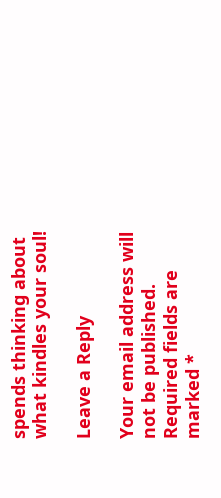spends thinking about what kindles your soul!

Leave a Reply

Your email address will not be published. Required fields are marked *